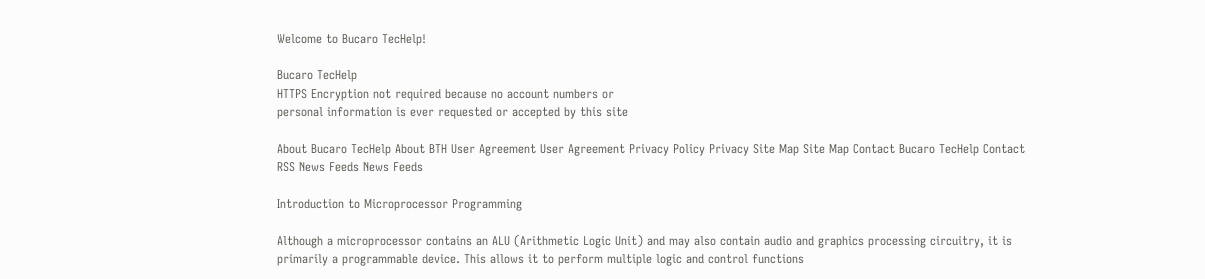Welcome to Bucaro TecHelp!

Bucaro TecHelp
HTTPS Encryption not required because no account numbers or
personal information is ever requested or accepted by this site

About Bucaro TecHelp About BTH User Agreement User Agreement Privacy Policy Privacy Site Map Site Map Contact Bucaro TecHelp Contact RSS News Feeds News Feeds

Introduction to Microprocessor Programming

Although a microprocessor contains an ALU (Arithmetic Logic Unit) and may also contain audio and graphics processing circuitry, it is primarily a programmable device. This allows it to perform multiple logic and control functions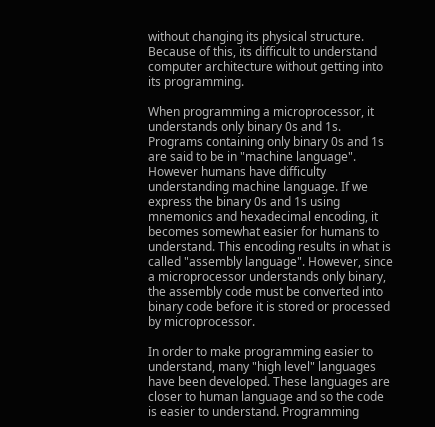without changing its physical structure. Because of this, its difficult to understand computer architecture without getting into its programming.

When programming a microprocessor, it understands only binary 0s and 1s. Programs containing only binary 0s and 1s are said to be in "machine language". However humans have difficulty understanding machine language. If we express the binary 0s and 1s using mnemonics and hexadecimal encoding, it becomes somewhat easier for humans to understand. This encoding results in what is called "assembly language". However, since a microprocessor understands only binary, the assembly code must be converted into binary code before it is stored or processed by microprocessor.

In order to make programming easier to understand, many "high level" languages have been developed. These languages are closer to human language and so the code is easier to understand. Programming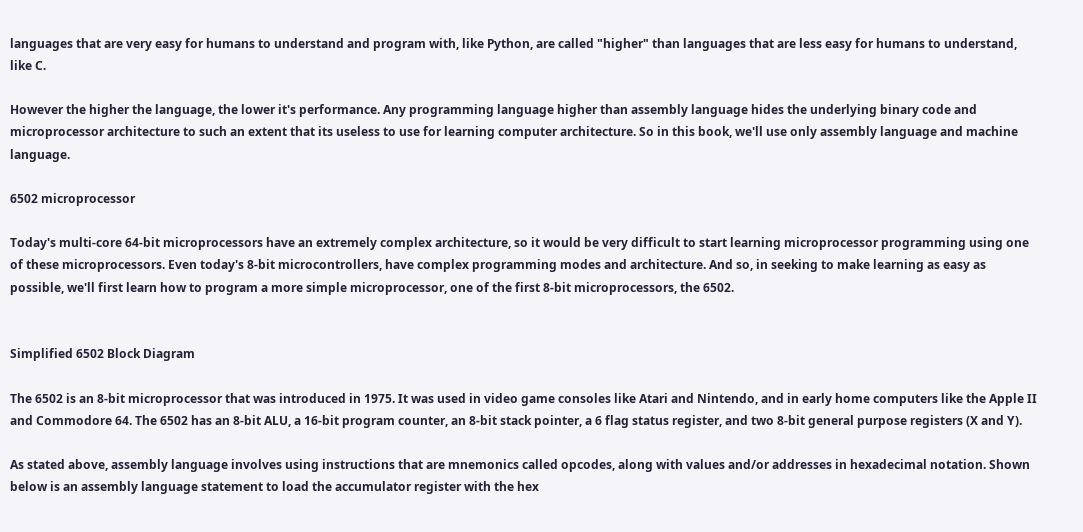languages that are very easy for humans to understand and program with, like Python, are called "higher" than languages that are less easy for humans to understand, like C.

However the higher the language, the lower it's performance. Any programming language higher than assembly language hides the underlying binary code and microprocessor architecture to such an extent that its useless to use for learning computer architecture. So in this book, we'll use only assembly language and machine language.

6502 microprocessor

Today's multi-core 64-bit microprocessors have an extremely complex architecture, so it would be very difficult to start learning microprocessor programming using one of these microprocessors. Even today's 8-bit microcontrollers, have complex programming modes and architecture. And so, in seeking to make learning as easy as possible, we'll first learn how to program a more simple microprocessor, one of the first 8-bit microprocessors, the 6502.


Simplified 6502 Block Diagram

The 6502 is an 8-bit microprocessor that was introduced in 1975. It was used in video game consoles like Atari and Nintendo, and in early home computers like the Apple II and Commodore 64. The 6502 has an 8-bit ALU, a 16-bit program counter, an 8-bit stack pointer, a 6 flag status register, and two 8-bit general purpose registers (X and Y).

As stated above, assembly language involves using instructions that are mnemonics called opcodes, along with values and/or addresses in hexadecimal notation. Shown below is an assembly language statement to load the accumulator register with the hex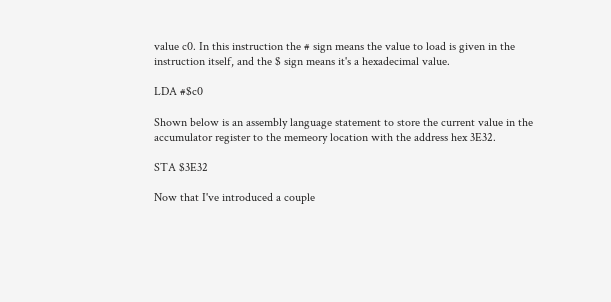value c0. In this instruction the # sign means the value to load is given in the instruction itself, and the $ sign means it's a hexadecimal value.

LDA #$c0

Shown below is an assembly language statement to store the current value in the accumulator register to the memeory location with the address hex 3E32.

STA $3E32

Now that I've introduced a couple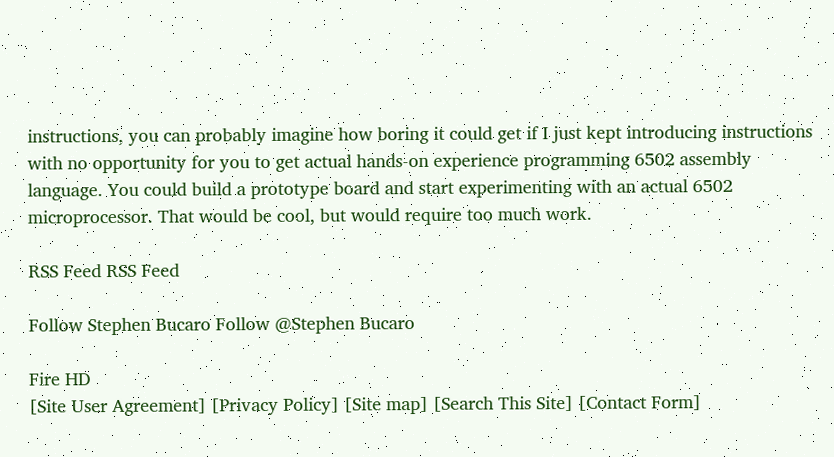instructions, you can probably imagine how boring it could get if I just kept introducing instructions with no opportunity for you to get actual hands-on experience programming 6502 assembly language. You could build a prototype board and start experimenting with an actual 6502 microprocessor. That would be cool, but would require too much work.

RSS Feed RSS Feed

Follow Stephen Bucaro Follow @Stephen Bucaro

Fire HD
[Site User Agreement] [Privacy Policy] [Site map] [Search This Site] [Contact Form]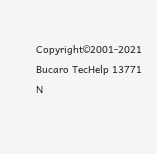Copyright©2001-2021 Bucaro TecHelp 13771 N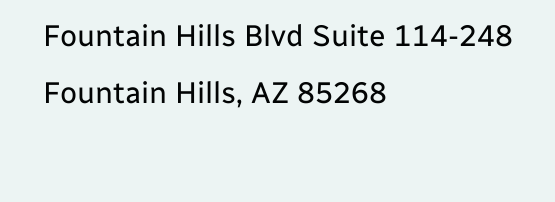Fountain Hills Blvd Suite 114-248 Fountain Hills, AZ 85268